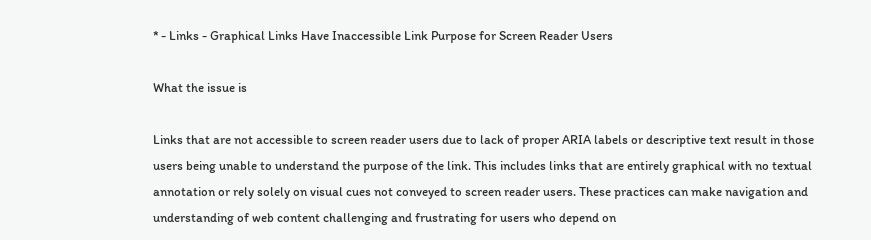* - Links - Graphical Links Have Inaccessible Link Purpose for Screen Reader Users

What the issue is

Links that are not accessible to screen reader users due to lack of proper ARIA labels or descriptive text result in those users being unable to understand the purpose of the link. This includes links that are entirely graphical with no textual annotation or rely solely on visual cues not conveyed to screen reader users. These practices can make navigation and understanding of web content challenging and frustrating for users who depend on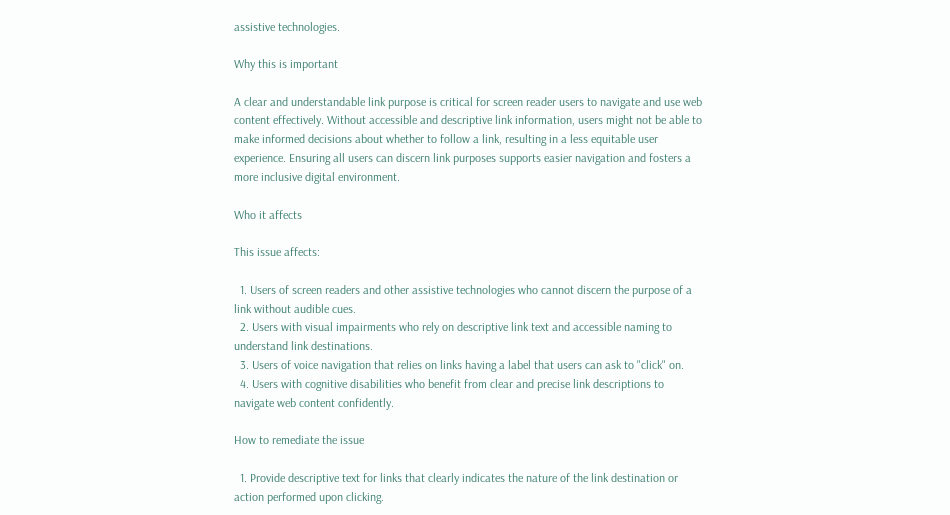assistive technologies.

Why this is important

A clear and understandable link purpose is critical for screen reader users to navigate and use web content effectively. Without accessible and descriptive link information, users might not be able to make informed decisions about whether to follow a link, resulting in a less equitable user experience. Ensuring all users can discern link purposes supports easier navigation and fosters a more inclusive digital environment.

Who it affects

This issue affects:

  1. Users of screen readers and other assistive technologies who cannot discern the purpose of a link without audible cues.
  2. Users with visual impairments who rely on descriptive link text and accessible naming to understand link destinations.
  3. Users of voice navigation that relies on links having a label that users can ask to "click" on.
  4. Users with cognitive disabilities who benefit from clear and precise link descriptions to navigate web content confidently.

How to remediate the issue

  1. Provide descriptive text for links that clearly indicates the nature of the link destination or action performed upon clicking.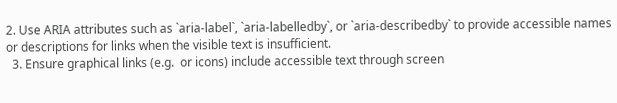2. Use ARIA attributes such as `aria-label`, `aria-labelledby`, or `aria-describedby` to provide accessible names or descriptions for links when the visible text is insufficient.
  3. Ensure graphical links (e.g.  or icons) include accessible text through screen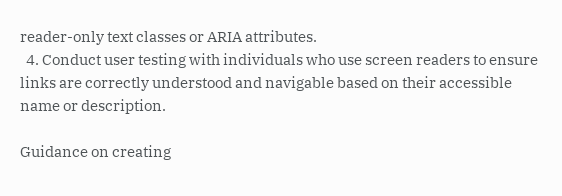reader-only text classes or ARIA attributes.
  4. Conduct user testing with individuals who use screen readers to ensure links are correctly understood and navigable based on their accessible name or description.

Guidance on creating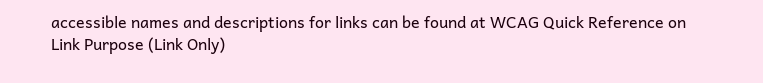accessible names and descriptions for links can be found at WCAG Quick Reference on Link Purpose (Link Only)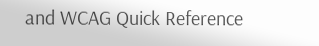and WCAG Quick Reference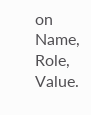on Name, Role, Value.